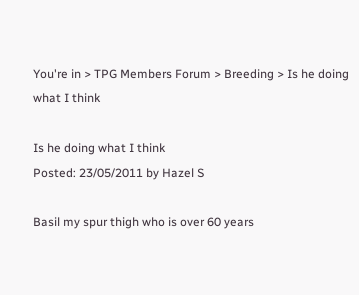You're in > TPG Members Forum > Breeding > Is he doing what I think

Is he doing what I think
Posted: 23/05/2011 by Hazel S

Basil my spur thigh who is over 60 years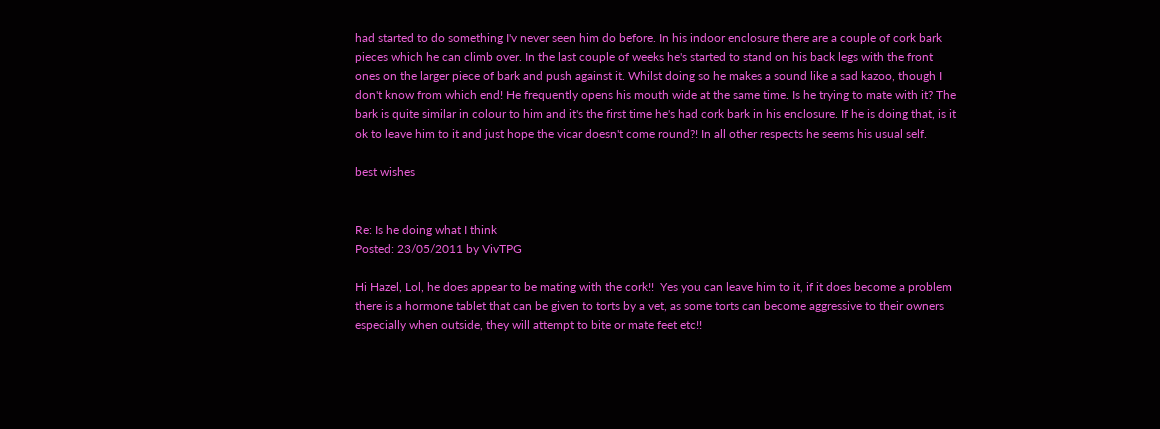had started to do something I'v never seen him do before. In his indoor enclosure there are a couple of cork bark pieces which he can climb over. In the last couple of weeks he's started to stand on his back legs with the front ones on the larger piece of bark and push against it. Whilst doing so he makes a sound like a sad kazoo, though I don't know from which end! He frequently opens his mouth wide at the same time. Is he trying to mate with it? The bark is quite similar in colour to him and it's the first time he's had cork bark in his enclosure. If he is doing that, is it ok to leave him to it and just hope the vicar doesn't come round?! In all other respects he seems his usual self.

best wishes


Re: Is he doing what I think
Posted: 23/05/2011 by VivTPG

Hi Hazel, Lol, he does appear to be mating with the cork!!  Yes you can leave him to it, if it does become a problem there is a hormone tablet that can be given to torts by a vet, as some torts can become aggressive to their owners especially when outside, they will attempt to bite or mate feet etc!!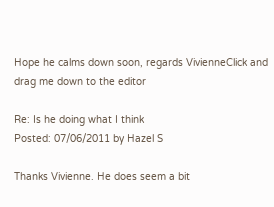Hope he calms down soon, regards VivienneClick and drag me down to the editor

Re: Is he doing what I think
Posted: 07/06/2011 by Hazel S

Thanks Vivienne. He does seem a bit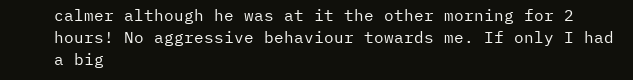calmer although he was at it the other morning for 2 hours! No aggressive behaviour towards me. If only I had a big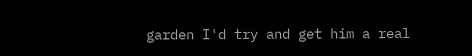garden I'd try and get him a real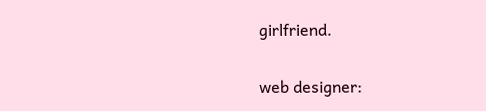girlfriend.


web designer: